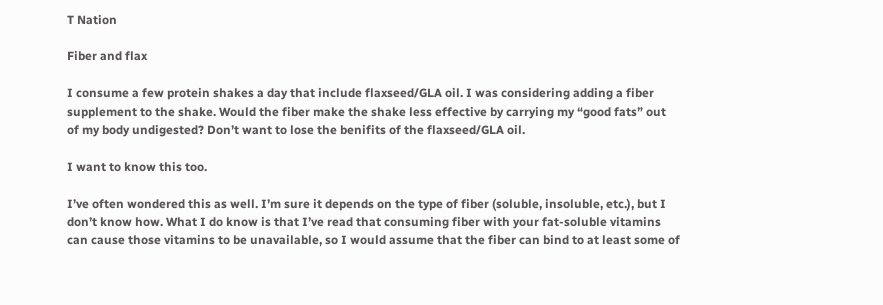T Nation

Fiber and flax

I consume a few protein shakes a day that include flaxseed/GLA oil. I was considering adding a fiber supplement to the shake. Would the fiber make the shake less effective by carrying my “good fats” out of my body undigested? Don’t want to lose the benifits of the flaxseed/GLA oil.

I want to know this too.

I’ve often wondered this as well. I’m sure it depends on the type of fiber (soluble, insoluble, etc.), but I don’t know how. What I do know is that I’ve read that consuming fiber with your fat-soluble vitamins can cause those vitamins to be unavailable, so I would assume that the fiber can bind to at least some of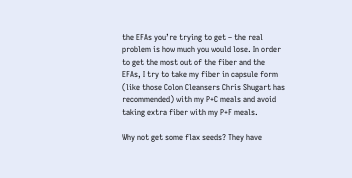the EFAs you’re trying to get – the real problem is how much you would lose. In order to get the most out of the fiber and the EFAs, I try to take my fiber in capsule form (like those Colon Cleansers Chris Shugart has recommended) with my P+C meals and avoid taking extra fiber with my P+F meals.

Why not get some flax seeds? They have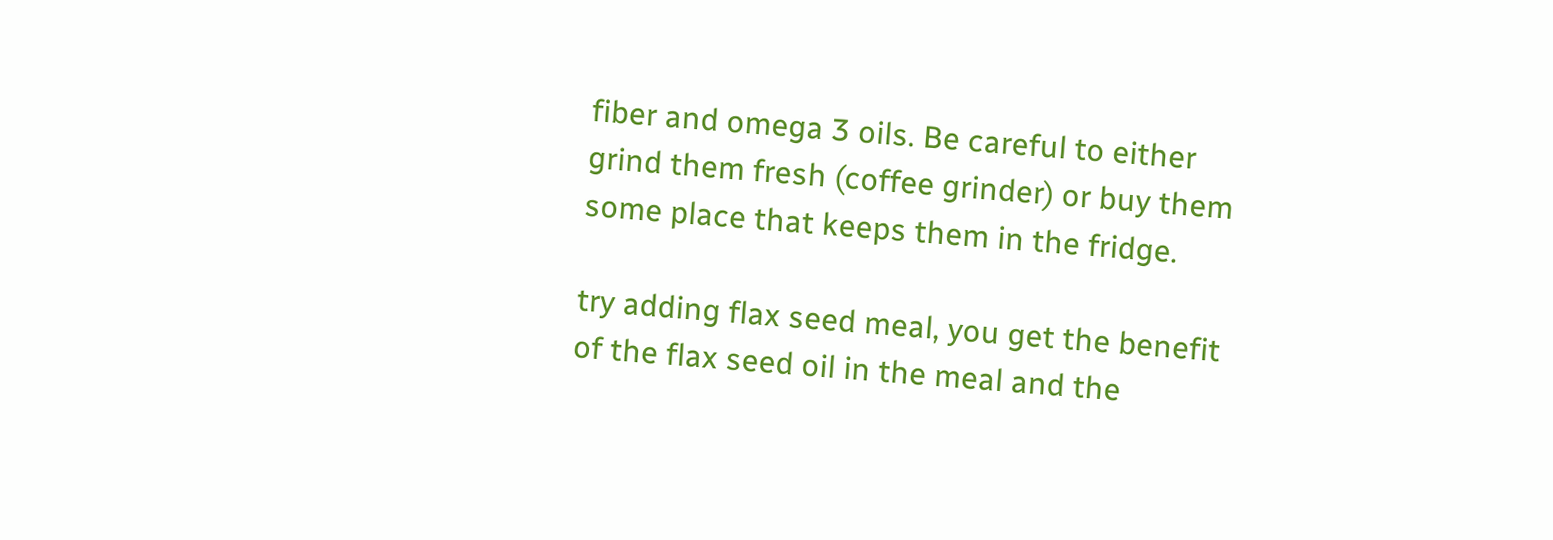fiber and omega 3 oils. Be careful to either grind them fresh (coffee grinder) or buy them some place that keeps them in the fridge.

try adding flax seed meal, you get the benefit of the flax seed oil in the meal and the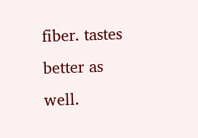fiber. tastes better as well.